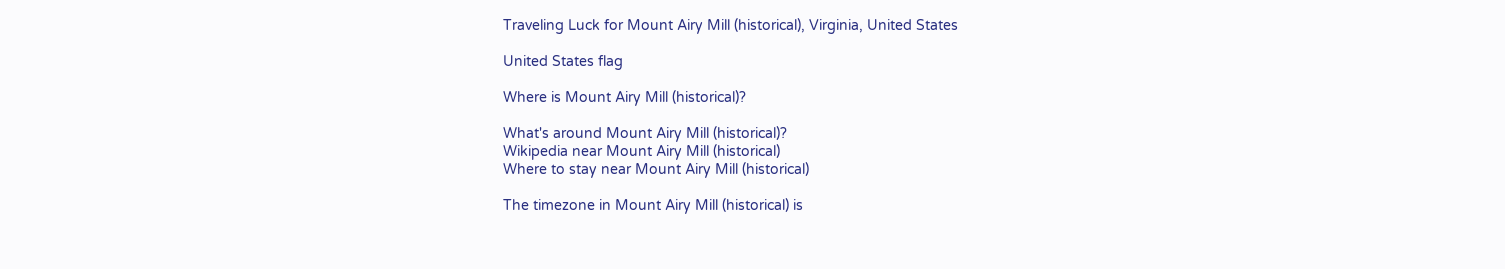Traveling Luck for Mount Airy Mill (historical), Virginia, United States

United States flag

Where is Mount Airy Mill (historical)?

What's around Mount Airy Mill (historical)?
Wikipedia near Mount Airy Mill (historical)
Where to stay near Mount Airy Mill (historical)

The timezone in Mount Airy Mill (historical) is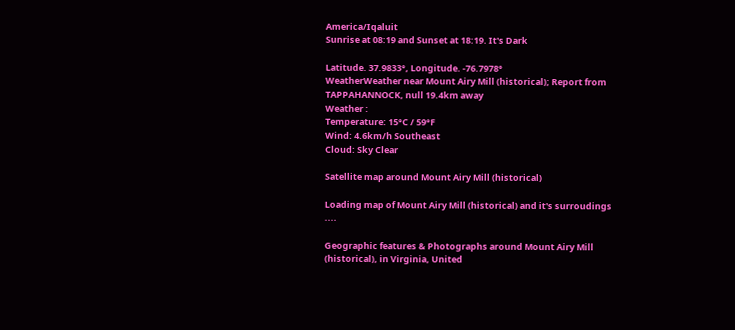America/Iqaluit
Sunrise at 08:19 and Sunset at 18:19. It's Dark

Latitude. 37.9833°, Longitude. -76.7978°
WeatherWeather near Mount Airy Mill (historical); Report from TAPPAHANNOCK, null 19.4km away
Weather :
Temperature: 15°C / 59°F
Wind: 4.6km/h Southeast
Cloud: Sky Clear

Satellite map around Mount Airy Mill (historical)

Loading map of Mount Airy Mill (historical) and it's surroudings ....

Geographic features & Photographs around Mount Airy Mill (historical), in Virginia, United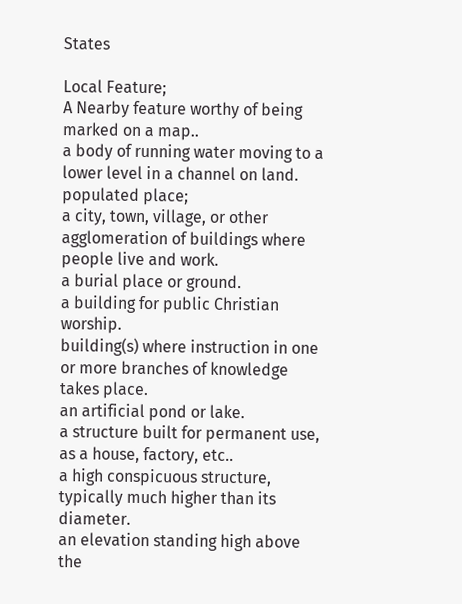States

Local Feature;
A Nearby feature worthy of being marked on a map..
a body of running water moving to a lower level in a channel on land.
populated place;
a city, town, village, or other agglomeration of buildings where people live and work.
a burial place or ground.
a building for public Christian worship.
building(s) where instruction in one or more branches of knowledge takes place.
an artificial pond or lake.
a structure built for permanent use, as a house, factory, etc..
a high conspicuous structure, typically much higher than its diameter.
an elevation standing high above the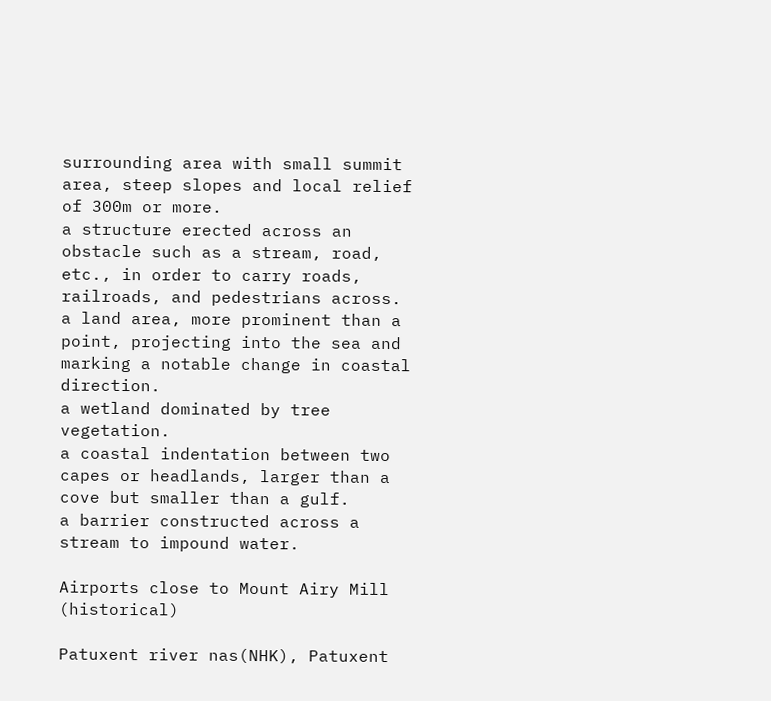surrounding area with small summit area, steep slopes and local relief of 300m or more.
a structure erected across an obstacle such as a stream, road, etc., in order to carry roads, railroads, and pedestrians across.
a land area, more prominent than a point, projecting into the sea and marking a notable change in coastal direction.
a wetland dominated by tree vegetation.
a coastal indentation between two capes or headlands, larger than a cove but smaller than a gulf.
a barrier constructed across a stream to impound water.

Airports close to Mount Airy Mill (historical)

Patuxent river nas(NHK), Patuxent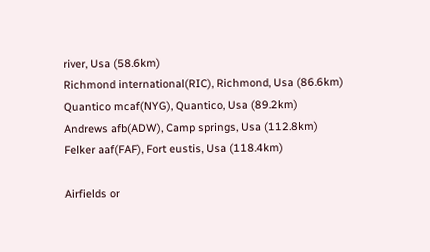river, Usa (58.6km)
Richmond international(RIC), Richmond, Usa (86.6km)
Quantico mcaf(NYG), Quantico, Usa (89.2km)
Andrews afb(ADW), Camp springs, Usa (112.8km)
Felker aaf(FAF), Fort eustis, Usa (118.4km)

Airfields or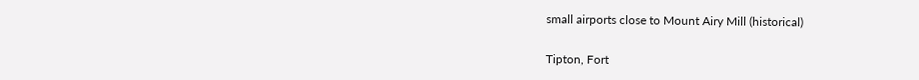small airports close to Mount Airy Mill (historical)

Tipton, Fort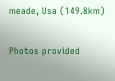meade, Usa (149.8km)

Photos provided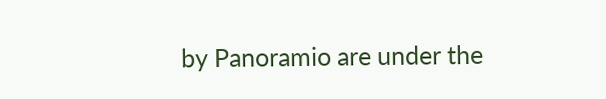by Panoramio are under the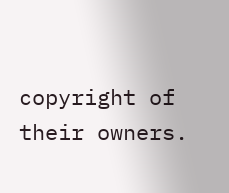copyright of their owners.